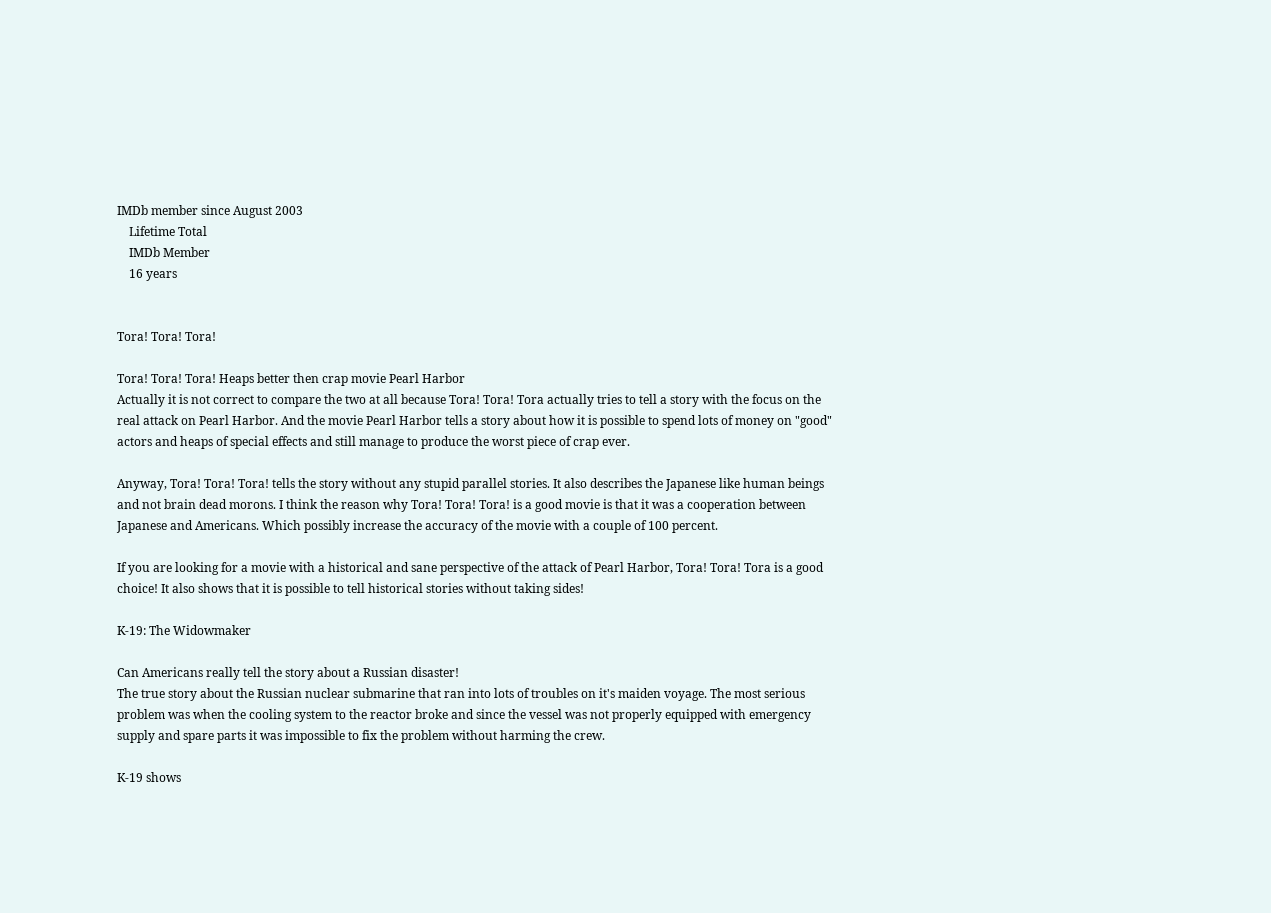IMDb member since August 2003
    Lifetime Total
    IMDb Member
    16 years


Tora! Tora! Tora!

Tora! Tora! Tora! Heaps better then crap movie Pearl Harbor
Actually it is not correct to compare the two at all because Tora! Tora! Tora actually tries to tell a story with the focus on the real attack on Pearl Harbor. And the movie Pearl Harbor tells a story about how it is possible to spend lots of money on "good" actors and heaps of special effects and still manage to produce the worst piece of crap ever.

Anyway, Tora! Tora! Tora! tells the story without any stupid parallel stories. It also describes the Japanese like human beings and not brain dead morons. I think the reason why Tora! Tora! Tora! is a good movie is that it was a cooperation between Japanese and Americans. Which possibly increase the accuracy of the movie with a couple of 100 percent.

If you are looking for a movie with a historical and sane perspective of the attack of Pearl Harbor, Tora! Tora! Tora is a good choice! It also shows that it is possible to tell historical stories without taking sides!

K-19: The Widowmaker

Can Americans really tell the story about a Russian disaster!
The true story about the Russian nuclear submarine that ran into lots of troubles on it's maiden voyage. The most serious problem was when the cooling system to the reactor broke and since the vessel was not properly equipped with emergency supply and spare parts it was impossible to fix the problem without harming the crew.

K-19 shows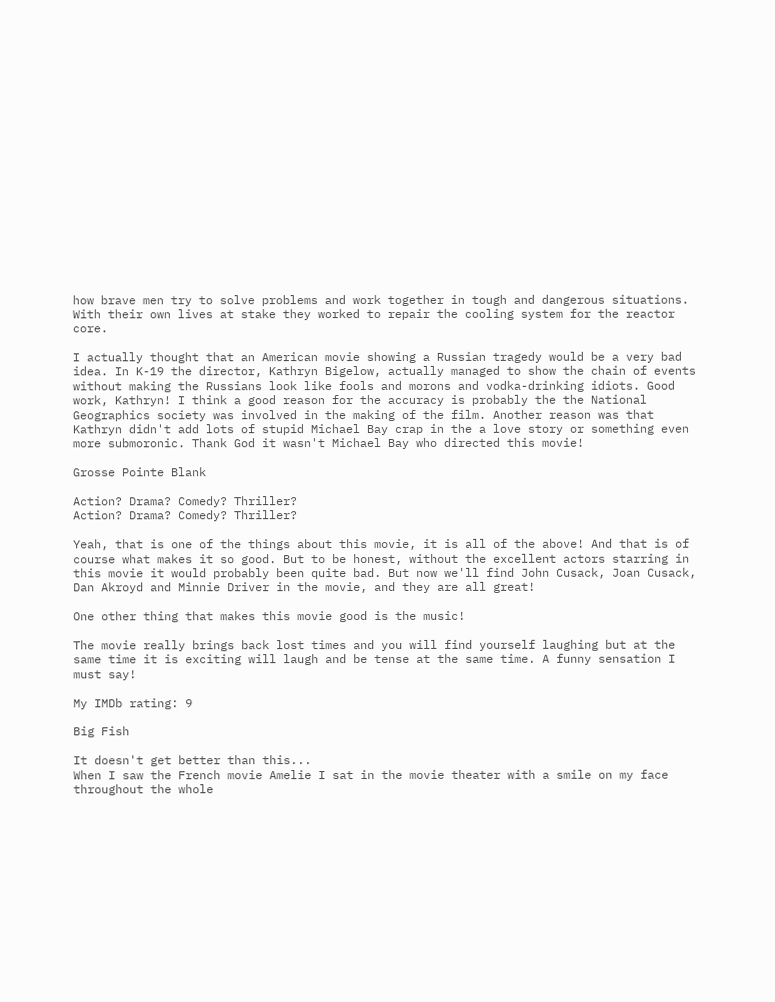how brave men try to solve problems and work together in tough and dangerous situations. With their own lives at stake they worked to repair the cooling system for the reactor core.

I actually thought that an American movie showing a Russian tragedy would be a very bad idea. In K-19 the director, Kathryn Bigelow, actually managed to show the chain of events without making the Russians look like fools and morons and vodka-drinking idiots. Good work, Kathryn! I think a good reason for the accuracy is probably the the National Geographics society was involved in the making of the film. Another reason was that Kathryn didn't add lots of stupid Michael Bay crap in the a love story or something even more submoronic. Thank God it wasn't Michael Bay who directed this movie!

Grosse Pointe Blank

Action? Drama? Comedy? Thriller?
Action? Drama? Comedy? Thriller?

Yeah, that is one of the things about this movie, it is all of the above! And that is of course what makes it so good. But to be honest, without the excellent actors starring in this movie it would probably been quite bad. But now we'll find John Cusack, Joan Cusack, Dan Akroyd and Minnie Driver in the movie, and they are all great!

One other thing that makes this movie good is the music!

The movie really brings back lost times and you will find yourself laughing but at the same time it is exciting will laugh and be tense at the same time. A funny sensation I must say!

My IMDb rating: 9

Big Fish

It doesn't get better than this...
When I saw the French movie Amelie I sat in the movie theater with a smile on my face throughout the whole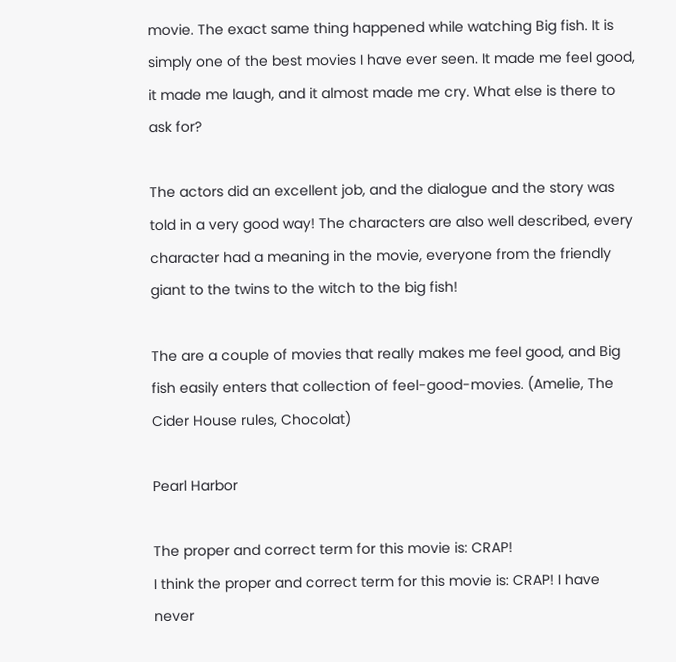movie. The exact same thing happened while watching Big fish. It is simply one of the best movies I have ever seen. It made me feel good, it made me laugh, and it almost made me cry. What else is there to ask for?

The actors did an excellent job, and the dialogue and the story was told in a very good way! The characters are also well described, every character had a meaning in the movie, everyone from the friendly giant to the twins to the witch to the big fish!

The are a couple of movies that really makes me feel good, and Big fish easily enters that collection of feel-good-movies. (Amelie, The Cider House rules, Chocolat)

Pearl Harbor

The proper and correct term for this movie is: CRAP!
I think the proper and correct term for this movie is: CRAP! I have never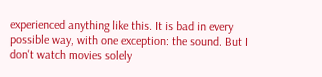experienced anything like this. It is bad in every possible way, with one exception: the sound. But I don't watch movies solely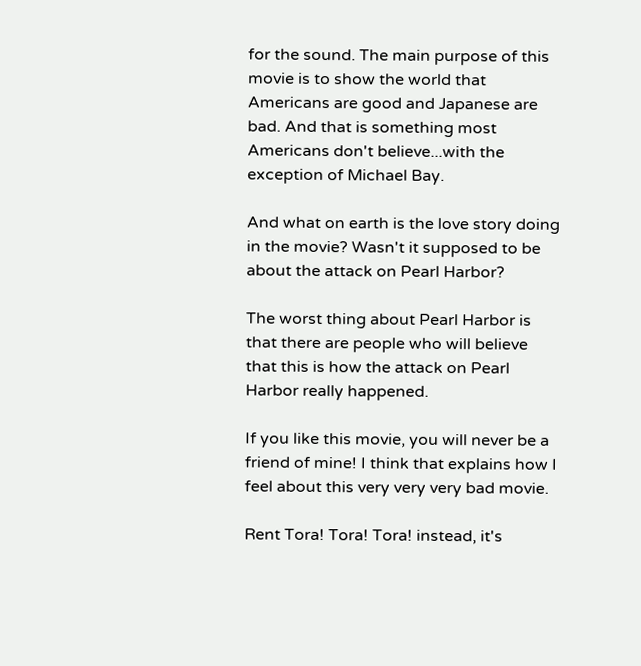for the sound. The main purpose of this movie is to show the world that Americans are good and Japanese are bad. And that is something most Americans don't believe...with the exception of Michael Bay.

And what on earth is the love story doing in the movie? Wasn't it supposed to be about the attack on Pearl Harbor?

The worst thing about Pearl Harbor is that there are people who will believe that this is how the attack on Pearl Harbor really happened.

If you like this movie, you will never be a friend of mine! I think that explains how I feel about this very very very bad movie.

Rent Tora! Tora! Tora! instead, it's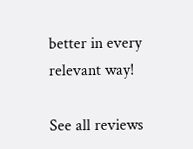better in every relevant way!

See all reviews